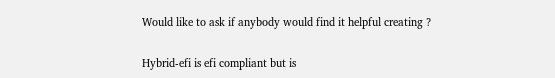Would like to ask if anybody would find it helpful creating ?

Hybrid-efi is efi compliant but is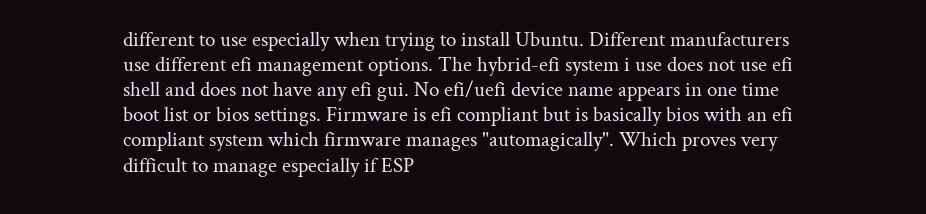different to use especially when trying to install Ubuntu. Different manufacturers use different efi management options. The hybrid-efi system i use does not use efi shell and does not have any efi gui. No efi/uefi device name appears in one time boot list or bios settings. Firmware is efi compliant but is basically bios with an efi compliant system which firmware manages "automagically". Which proves very difficult to manage especially if ESP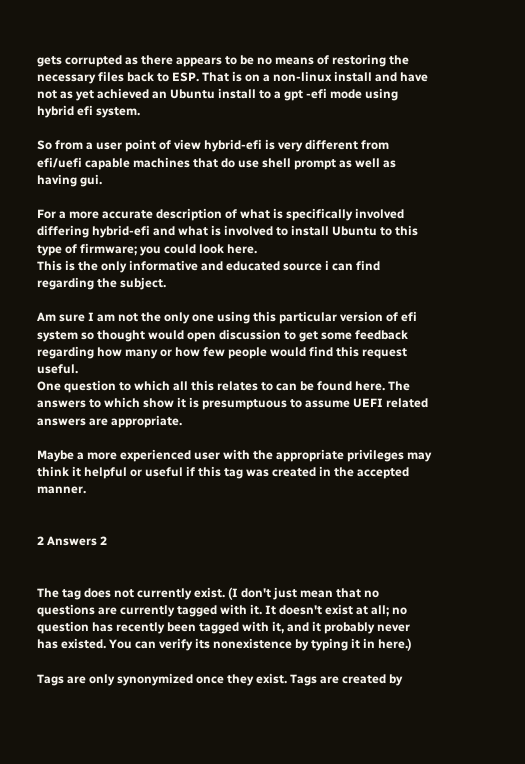gets corrupted as there appears to be no means of restoring the necessary files back to ESP. That is on a non-linux install and have not as yet achieved an Ubuntu install to a gpt -efi mode using hybrid efi system.

So from a user point of view hybrid-efi is very different from efi/uefi capable machines that do use shell prompt as well as having gui.

For a more accurate description of what is specifically involved differing hybrid-efi and what is involved to install Ubuntu to this type of firmware; you could look here.
This is the only informative and educated source i can find regarding the subject.

Am sure I am not the only one using this particular version of efi system so thought would open discussion to get some feedback regarding how many or how few people would find this request useful.
One question to which all this relates to can be found here. The answers to which show it is presumptuous to assume UEFI related answers are appropriate.

Maybe a more experienced user with the appropriate privileges may think it helpful or useful if this tag was created in the accepted manner.


2 Answers 2


The tag does not currently exist. (I don't just mean that no questions are currently tagged with it. It doesn't exist at all; no question has recently been tagged with it, and it probably never has existed. You can verify its nonexistence by typing it in here.)

Tags are only synonymized once they exist. Tags are created by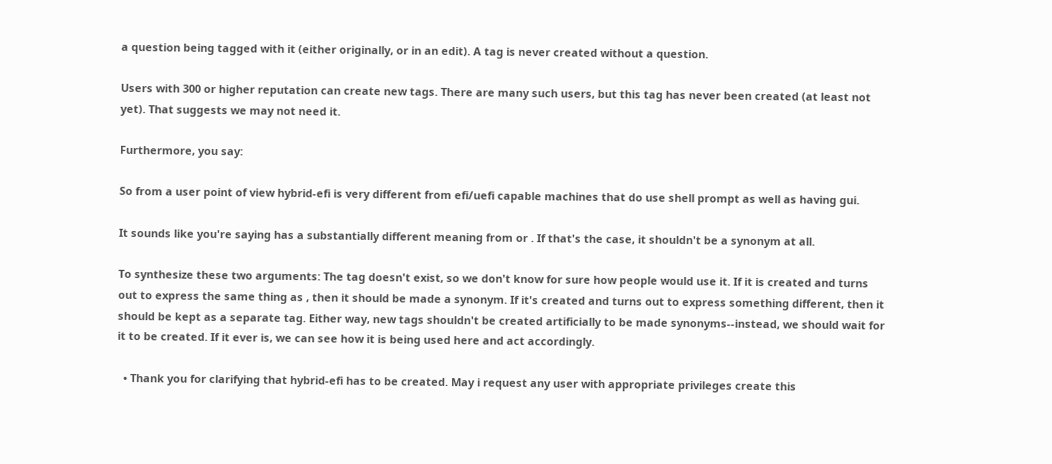a question being tagged with it (either originally, or in an edit). A tag is never created without a question.

Users with 300 or higher reputation can create new tags. There are many such users, but this tag has never been created (at least not yet). That suggests we may not need it.

Furthermore, you say:

So from a user point of view hybrid-efi is very different from efi/uefi capable machines that do use shell prompt as well as having gui.

It sounds like you're saying has a substantially different meaning from or . If that's the case, it shouldn't be a synonym at all.

To synthesize these two arguments: The tag doesn't exist, so we don't know for sure how people would use it. If it is created and turns out to express the same thing as , then it should be made a synonym. If it's created and turns out to express something different, then it should be kept as a separate tag. Either way, new tags shouldn't be created artificially to be made synonyms--instead, we should wait for it to be created. If it ever is, we can see how it is being used here and act accordingly.

  • Thank you for clarifying that hybrid-efi has to be created. May i request any user with appropriate privileges create this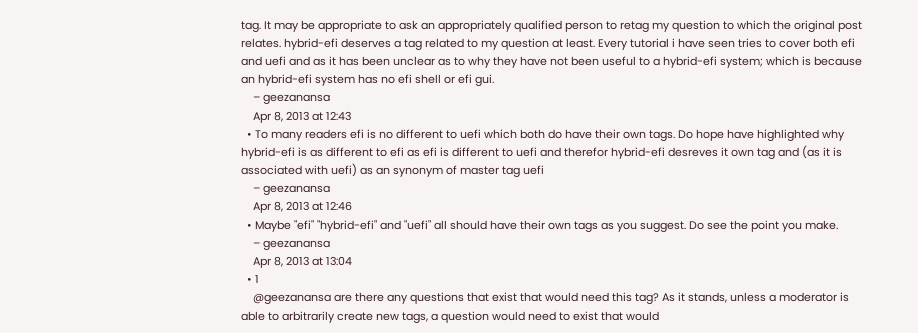tag. It may be appropriate to ask an appropriately qualified person to retag my question to which the original post relates. hybrid-efi deserves a tag related to my question at least. Every tutorial i have seen tries to cover both efi and uefi and as it has been unclear as to why they have not been useful to a hybrid-efi system; which is because an hybrid-efi system has no efi shell or efi gui.
    – geezanansa
    Apr 8, 2013 at 12:43
  • To many readers efi is no different to uefi which both do have their own tags. Do hope have highlighted why hybrid-efi is as different to efi as efi is different to uefi and therefor hybrid-efi desreves it own tag and (as it is associated with uefi) as an synonym of master tag uefi
    – geezanansa
    Apr 8, 2013 at 12:46
  • Maybe "efi" "hybrid-efi" and "uefi" all should have their own tags as you suggest. Do see the point you make.
    – geezanansa
    Apr 8, 2013 at 13:04
  • 1
    @geezanansa are there any questions that exist that would need this tag? As it stands, unless a moderator is able to arbitrarily create new tags, a question would need to exist that would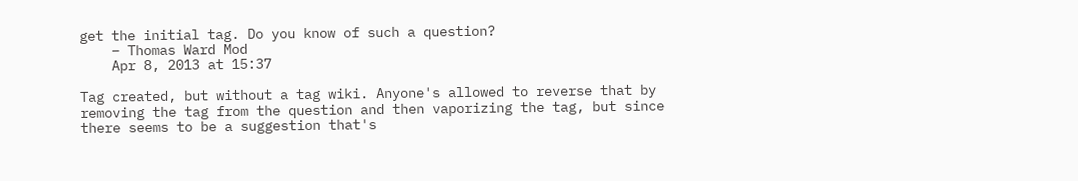get the initial tag. Do you know of such a question?
    – Thomas Ward Mod
    Apr 8, 2013 at 15:37

Tag created, but without a tag wiki. Anyone's allowed to reverse that by removing the tag from the question and then vaporizing the tag, but since there seems to be a suggestion that's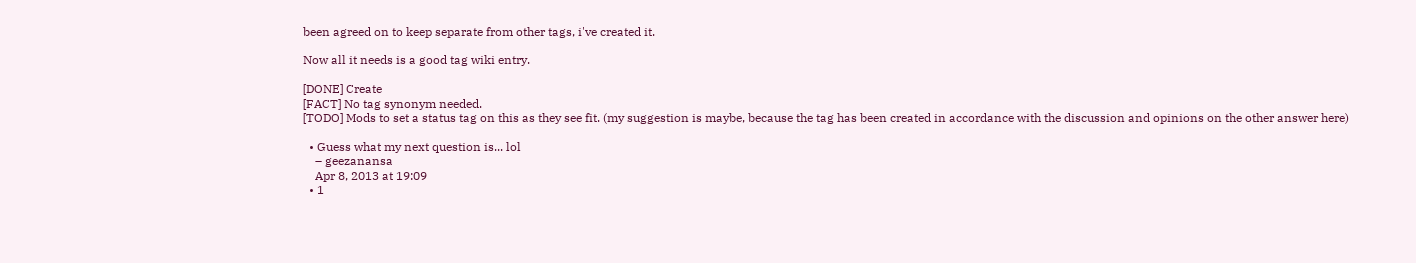been agreed on to keep separate from other tags, i've created it.

Now all it needs is a good tag wiki entry.

[DONE] Create
[FACT] No tag synonym needed.
[TODO] Mods to set a status tag on this as they see fit. (my suggestion is maybe, because the tag has been created in accordance with the discussion and opinions on the other answer here)

  • Guess what my next question is... lol
    – geezanansa
    Apr 8, 2013 at 19:09
  • 1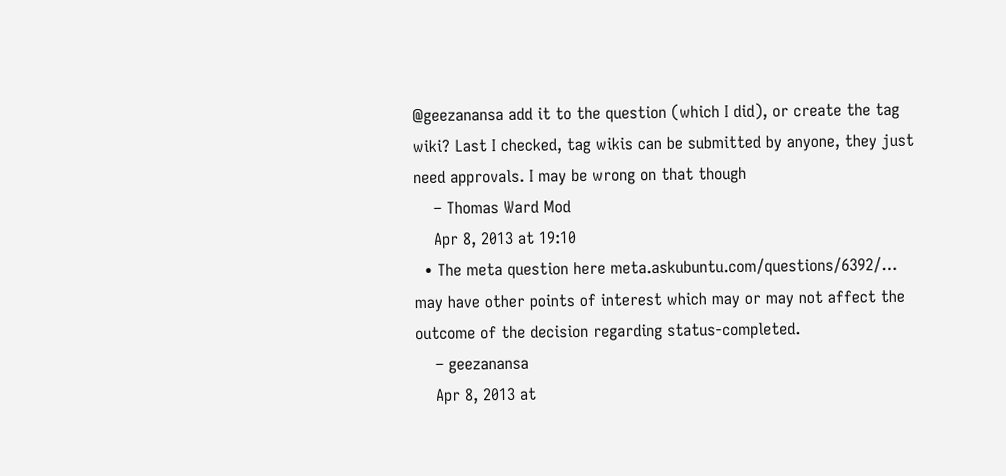@geezanansa add it to the question (which I did), or create the tag wiki? Last I checked, tag wikis can be submitted by anyone, they just need approvals. I may be wrong on that though
    – Thomas Ward Mod
    Apr 8, 2013 at 19:10
  • The meta question here meta.askubuntu.com/questions/6392/… may have other points of interest which may or may not affect the outcome of the decision regarding status-completed.
    – geezanansa
    Apr 8, 2013 at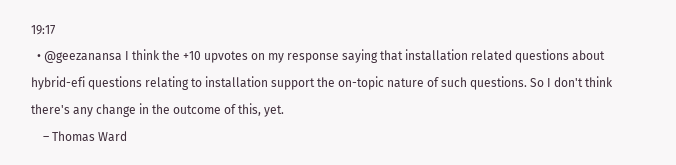19:17
  • @geezanansa I think the +10 upvotes on my response saying that installation related questions about hybrid-efi questions relating to installation support the on-topic nature of such questions. So I don't think there's any change in the outcome of this, yet.
    – Thomas Ward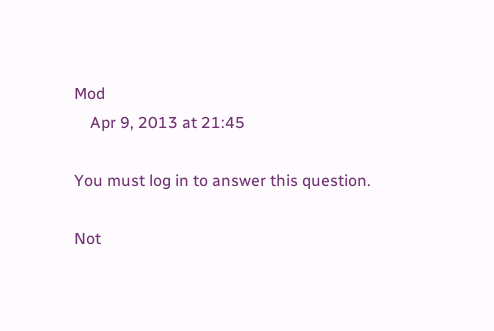Mod
    Apr 9, 2013 at 21:45

You must log in to answer this question.

Not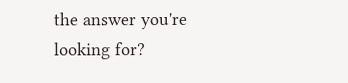the answer you're looking for?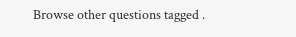Browse other questions tagged .